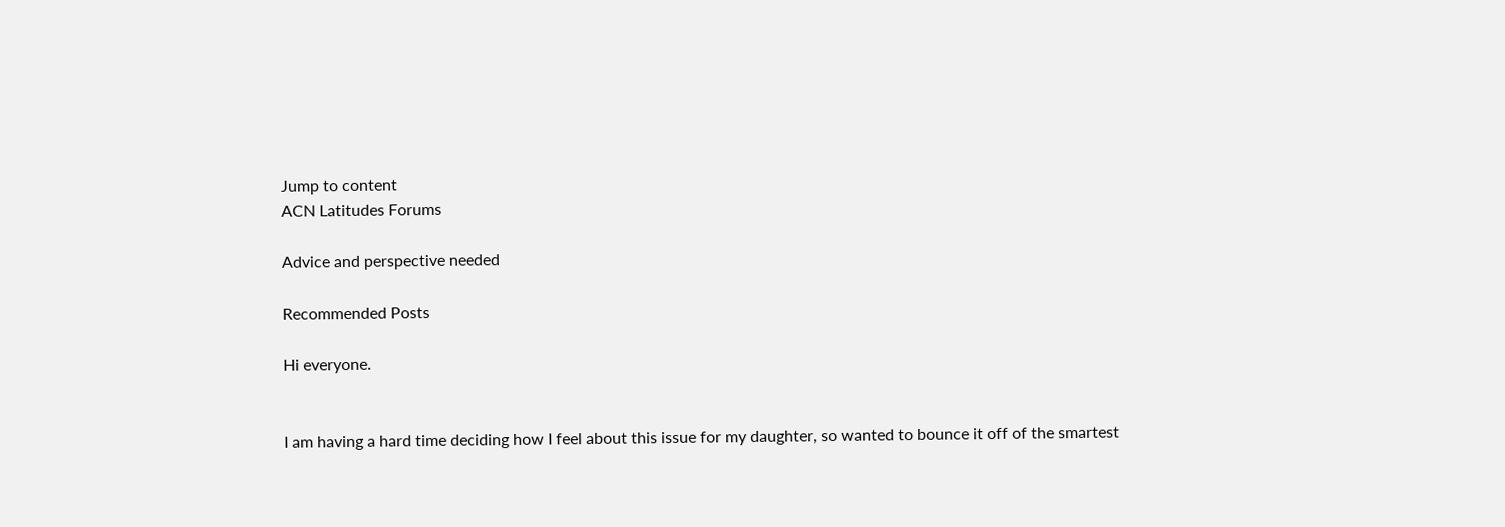Jump to content
ACN Latitudes Forums

Advice and perspective needed

Recommended Posts

Hi everyone.


I am having a hard time deciding how I feel about this issue for my daughter, so wanted to bounce it off of the smartest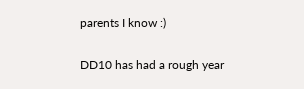parents I know :)


DD10 has had a rough year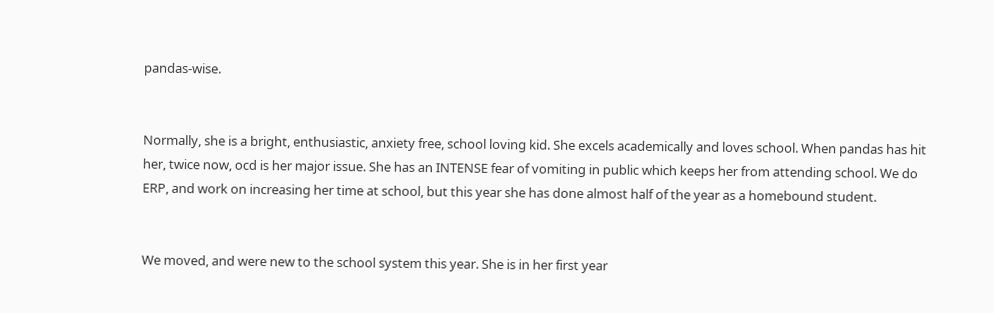pandas-wise.


Normally, she is a bright, enthusiastic, anxiety free, school loving kid. She excels academically and loves school. When pandas has hit her, twice now, ocd is her major issue. She has an INTENSE fear of vomiting in public which keeps her from attending school. We do ERP, and work on increasing her time at school, but this year she has done almost half of the year as a homebound student.


We moved, and were new to the school system this year. She is in her first year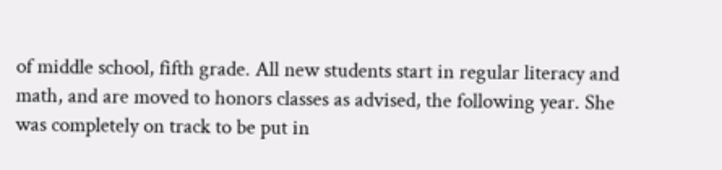of middle school, fifth grade. All new students start in regular literacy and math, and are moved to honors classes as advised, the following year. She was completely on track to be put in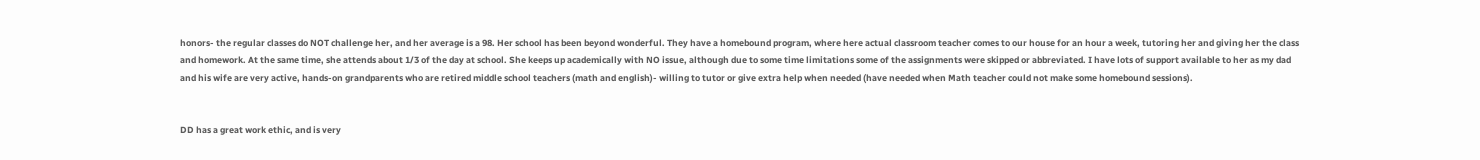honors- the regular classes do NOT challenge her, and her average is a 98. Her school has been beyond wonderful. They have a homebound program, where here actual classroom teacher comes to our house for an hour a week, tutoring her and giving her the class and homework. At the same time, she attends about 1/3 of the day at school. She keeps up academically with NO issue, although due to some time limitations some of the assignments were skipped or abbreviated. I have lots of support available to her as my dad and his wife are very active, hands-on grandparents who are retired middle school teachers (math and english)- willing to tutor or give extra help when needed (have needed when Math teacher could not make some homebound sessions).


DD has a great work ethic, and is very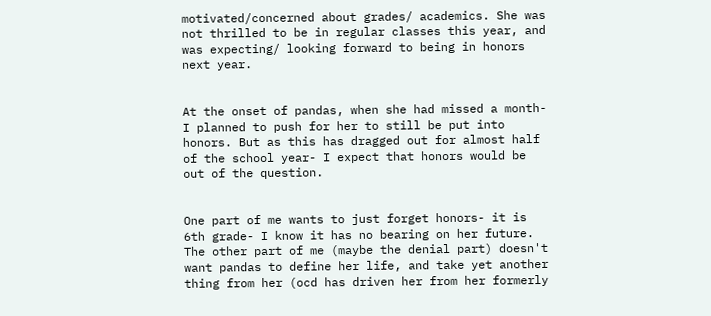motivated/concerned about grades/ academics. She was not thrilled to be in regular classes this year, and was expecting/ looking forward to being in honors next year.


At the onset of pandas, when she had missed a month- I planned to push for her to still be put into honors. But as this has dragged out for almost half of the school year- I expect that honors would be out of the question.


One part of me wants to just forget honors- it is 6th grade- I know it has no bearing on her future. The other part of me (maybe the denial part) doesn't want pandas to define her life, and take yet another thing from her (ocd has driven her from her formerly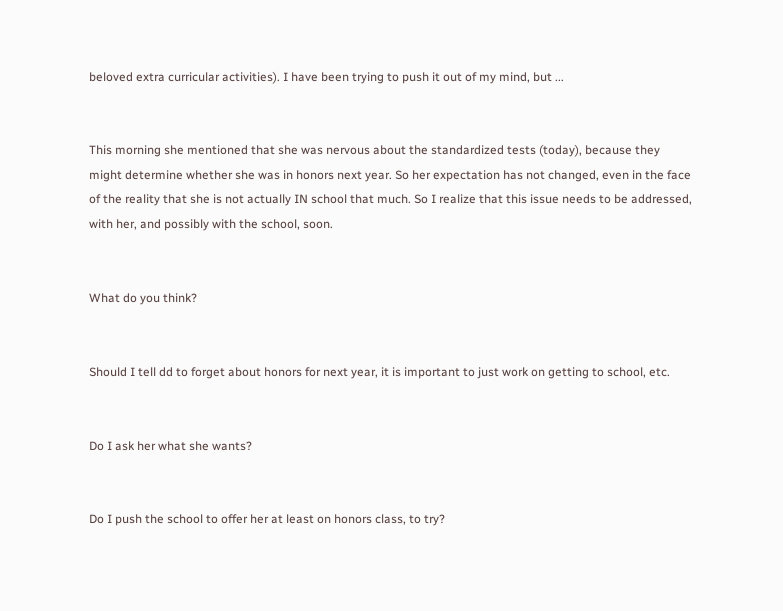beloved extra curricular activities). I have been trying to push it out of my mind, but ...


This morning she mentioned that she was nervous about the standardized tests (today), because they might determine whether she was in honors next year. So her expectation has not changed, even in the face of the reality that she is not actually IN school that much. So I realize that this issue needs to be addressed, with her, and possibly with the school, soon.


What do you think?


Should I tell dd to forget about honors for next year, it is important to just work on getting to school, etc.


Do I ask her what she wants?


Do I push the school to offer her at least on honors class, to try?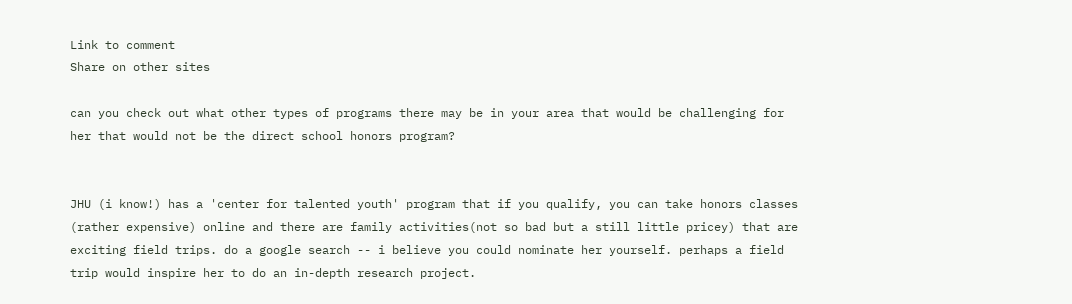Link to comment
Share on other sites

can you check out what other types of programs there may be in your area that would be challenging for her that would not be the direct school honors program?


JHU (i know!) has a 'center for talented youth' program that if you qualify, you can take honors classes (rather expensive) online and there are family activities(not so bad but a still little pricey) that are exciting field trips. do a google search -- i believe you could nominate her yourself. perhaps a field trip would inspire her to do an in-depth research project.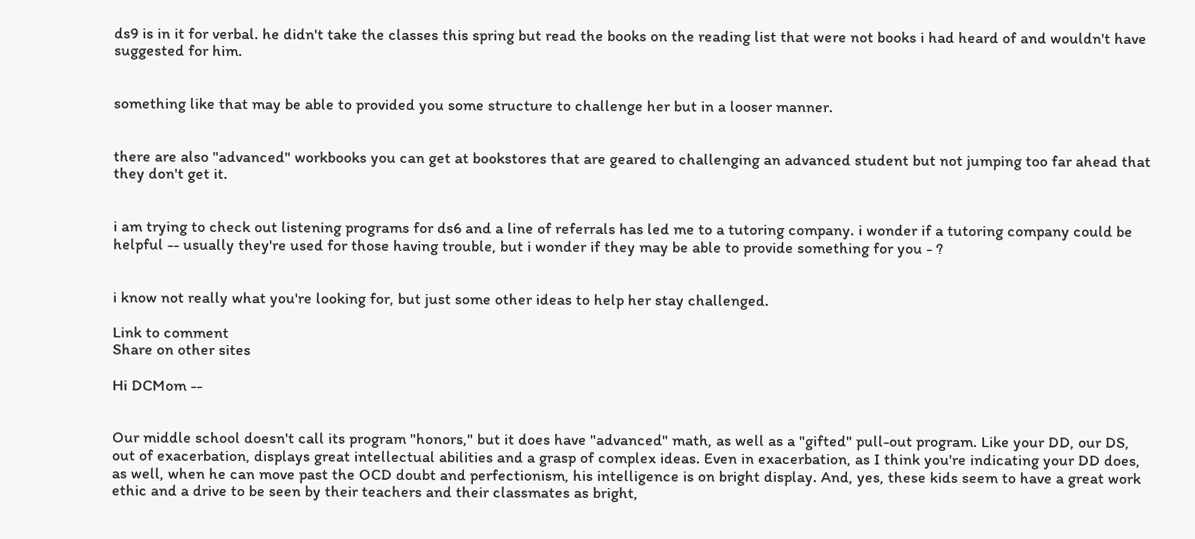ds9 is in it for verbal. he didn't take the classes this spring but read the books on the reading list that were not books i had heard of and wouldn't have suggested for him.


something like that may be able to provided you some structure to challenge her but in a looser manner.


there are also "advanced" workbooks you can get at bookstores that are geared to challenging an advanced student but not jumping too far ahead that they don't get it.


i am trying to check out listening programs for ds6 and a line of referrals has led me to a tutoring company. i wonder if a tutoring company could be helpful -- usually they're used for those having trouble, but i wonder if they may be able to provide something for you - ?


i know not really what you're looking for, but just some other ideas to help her stay challenged.

Link to comment
Share on other sites

Hi DCMom --


Our middle school doesn't call its program "honors," but it does have "advanced" math, as well as a "gifted" pull-out program. Like your DD, our DS, out of exacerbation, displays great intellectual abilities and a grasp of complex ideas. Even in exacerbation, as I think you're indicating your DD does, as well, when he can move past the OCD doubt and perfectionism, his intelligence is on bright display. And, yes, these kids seem to have a great work ethic and a drive to be seen by their teachers and their classmates as bright,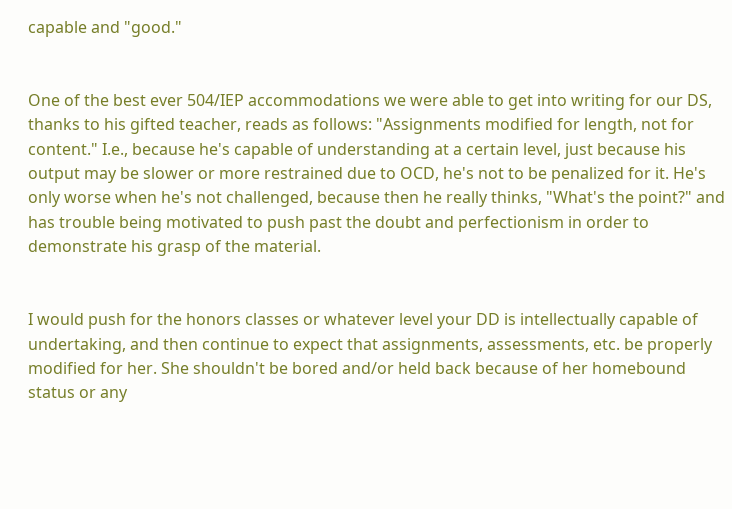capable and "good."


One of the best ever 504/IEP accommodations we were able to get into writing for our DS, thanks to his gifted teacher, reads as follows: "Assignments modified for length, not for content." I.e., because he's capable of understanding at a certain level, just because his output may be slower or more restrained due to OCD, he's not to be penalized for it. He's only worse when he's not challenged, because then he really thinks, "What's the point?" and has trouble being motivated to push past the doubt and perfectionism in order to demonstrate his grasp of the material.


I would push for the honors classes or whatever level your DD is intellectually capable of undertaking, and then continue to expect that assignments, assessments, etc. be properly modified for her. She shouldn't be bored and/or held back because of her homebound status or any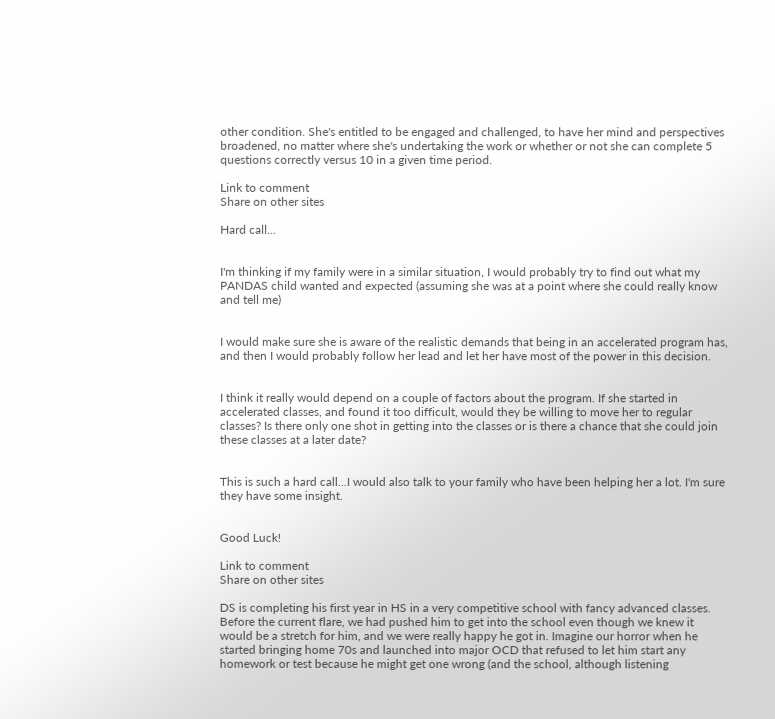other condition. She's entitled to be engaged and challenged, to have her mind and perspectives broadened, no matter where she's undertaking the work or whether or not she can complete 5 questions correctly versus 10 in a given time period.

Link to comment
Share on other sites

Hard call...


I'm thinking if my family were in a similar situation, I would probably try to find out what my PANDAS child wanted and expected (assuming she was at a point where she could really know and tell me)


I would make sure she is aware of the realistic demands that being in an accelerated program has, and then I would probably follow her lead and let her have most of the power in this decision.


I think it really would depend on a couple of factors about the program. If she started in accelerated classes, and found it too difficult, would they be willing to move her to regular classes? Is there only one shot in getting into the classes or is there a chance that she could join these classes at a later date?


This is such a hard call...I would also talk to your family who have been helping her a lot. I'm sure they have some insight.


Good Luck!

Link to comment
Share on other sites

DS is completing his first year in HS in a very competitive school with fancy advanced classes. Before the current flare, we had pushed him to get into the school even though we knew it would be a stretch for him, and we were really happy he got in. Imagine our horror when he started bringing home 70s and launched into major OCD that refused to let him start any homework or test because he might get one wrong (and the school, although listening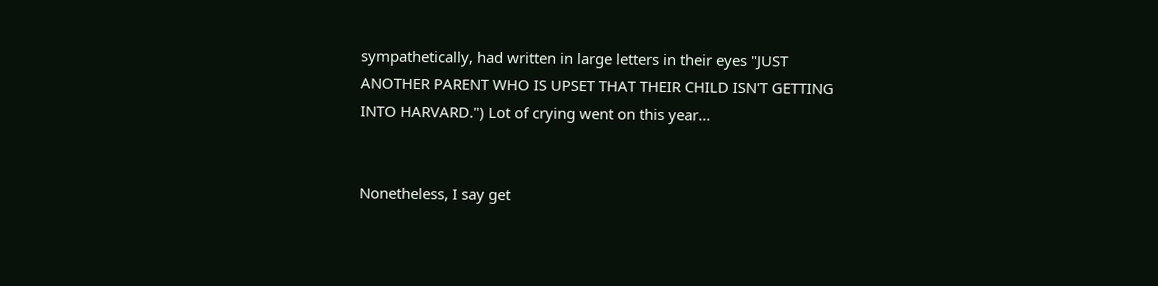sympathetically, had written in large letters in their eyes "JUST ANOTHER PARENT WHO IS UPSET THAT THEIR CHILD ISN'T GETTING INTO HARVARD.") Lot of crying went on this year...


Nonetheless, I say get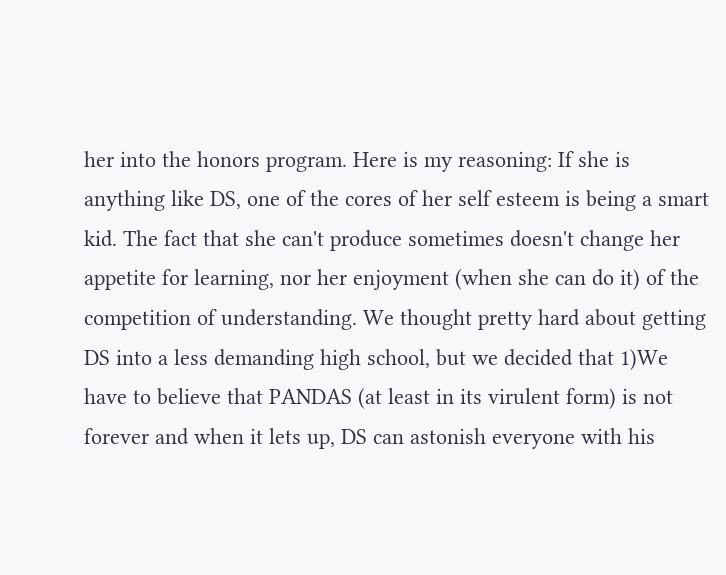her into the honors program. Here is my reasoning: If she is anything like DS, one of the cores of her self esteem is being a smart kid. The fact that she can't produce sometimes doesn't change her appetite for learning, nor her enjoyment (when she can do it) of the competition of understanding. We thought pretty hard about getting DS into a less demanding high school, but we decided that 1)We have to believe that PANDAS (at least in its virulent form) is not forever and when it lets up, DS can astonish everyone with his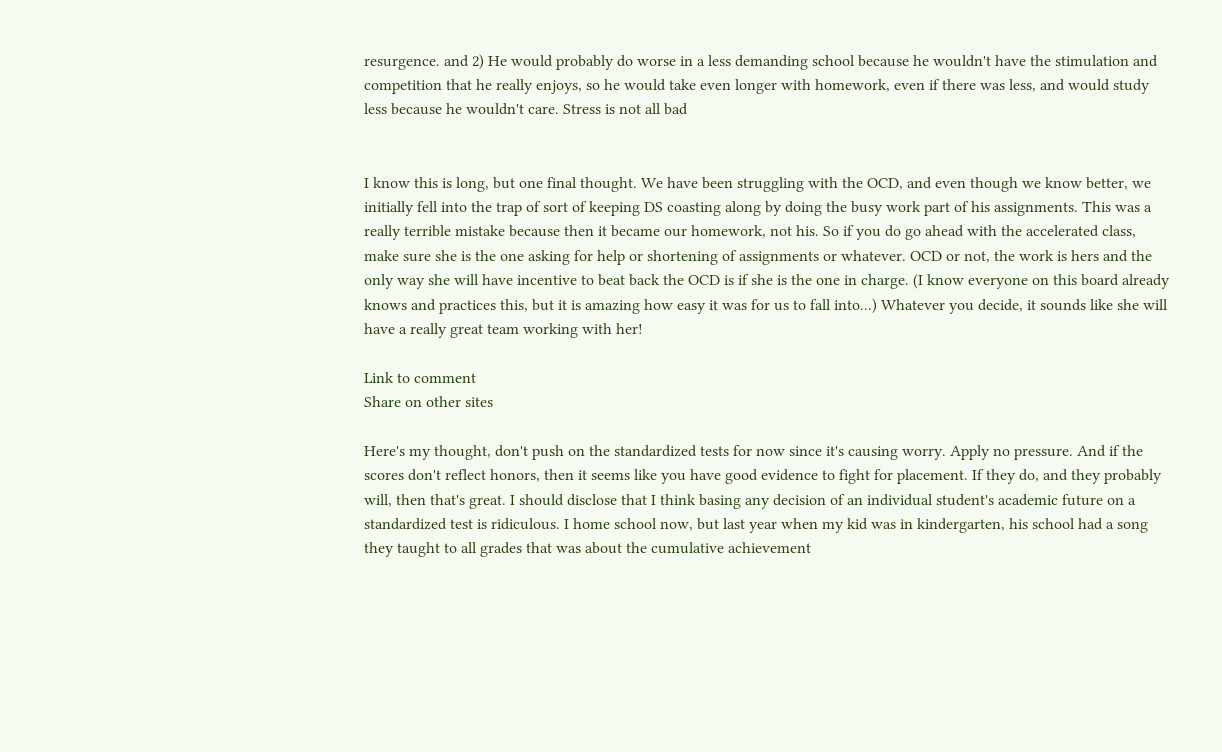resurgence. and 2) He would probably do worse in a less demanding school because he wouldn't have the stimulation and competition that he really enjoys, so he would take even longer with homework, even if there was less, and would study less because he wouldn't care. Stress is not all bad


I know this is long, but one final thought. We have been struggling with the OCD, and even though we know better, we initially fell into the trap of sort of keeping DS coasting along by doing the busy work part of his assignments. This was a really terrible mistake because then it became our homework, not his. So if you do go ahead with the accelerated class, make sure she is the one asking for help or shortening of assignments or whatever. OCD or not, the work is hers and the only way she will have incentive to beat back the OCD is if she is the one in charge. (I know everyone on this board already knows and practices this, but it is amazing how easy it was for us to fall into...) Whatever you decide, it sounds like she will have a really great team working with her!

Link to comment
Share on other sites

Here's my thought, don't push on the standardized tests for now since it's causing worry. Apply no pressure. And if the scores don't reflect honors, then it seems like you have good evidence to fight for placement. If they do, and they probably will, then that's great. I should disclose that I think basing any decision of an individual student's academic future on a standardized test is ridiculous. I home school now, but last year when my kid was in kindergarten, his school had a song they taught to all grades that was about the cumulative achievement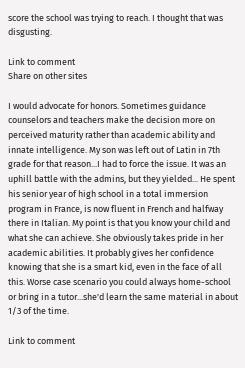score the school was trying to reach. I thought that was disgusting.

Link to comment
Share on other sites

I would advocate for honors. Sometimes guidance counselors and teachers make the decision more on perceived maturity rather than academic ability and innate intelligence. My son was left out of Latin in 7th grade for that reason...I had to force the issue. It was an uphill battle with the admins, but they yielded... He spent his senior year of high school in a total immersion program in France, is now fluent in French and halfway there in Italian. My point is that you know your child and what she can achieve. She obviously takes pride in her academic abilities. It probably gives her confidence knowing that she is a smart kid, even in the face of all this. Worse case scenario you could always home-school or bring in a tutor...she'd learn the same material in about 1/3 of the time.

Link to comment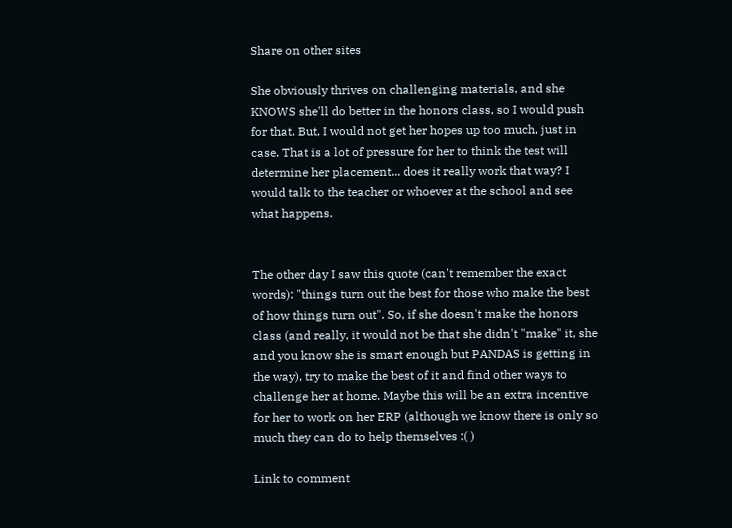Share on other sites

She obviously thrives on challenging materials, and she KNOWS she'll do better in the honors class, so I would push for that. But, I would not get her hopes up too much, just in case. That is a lot of pressure for her to think the test will determine her placement... does it really work that way? I would talk to the teacher or whoever at the school and see what happens.


The other day I saw this quote (can't remember the exact words): "things turn out the best for those who make the best of how things turn out". So, if she doesn't make the honors class (and really, it would not be that she didn't "make" it, she and you know she is smart enough but PANDAS is getting in the way), try to make the best of it and find other ways to challenge her at home. Maybe this will be an extra incentive for her to work on her ERP (although we know there is only so much they can do to help themselves :( )

Link to comment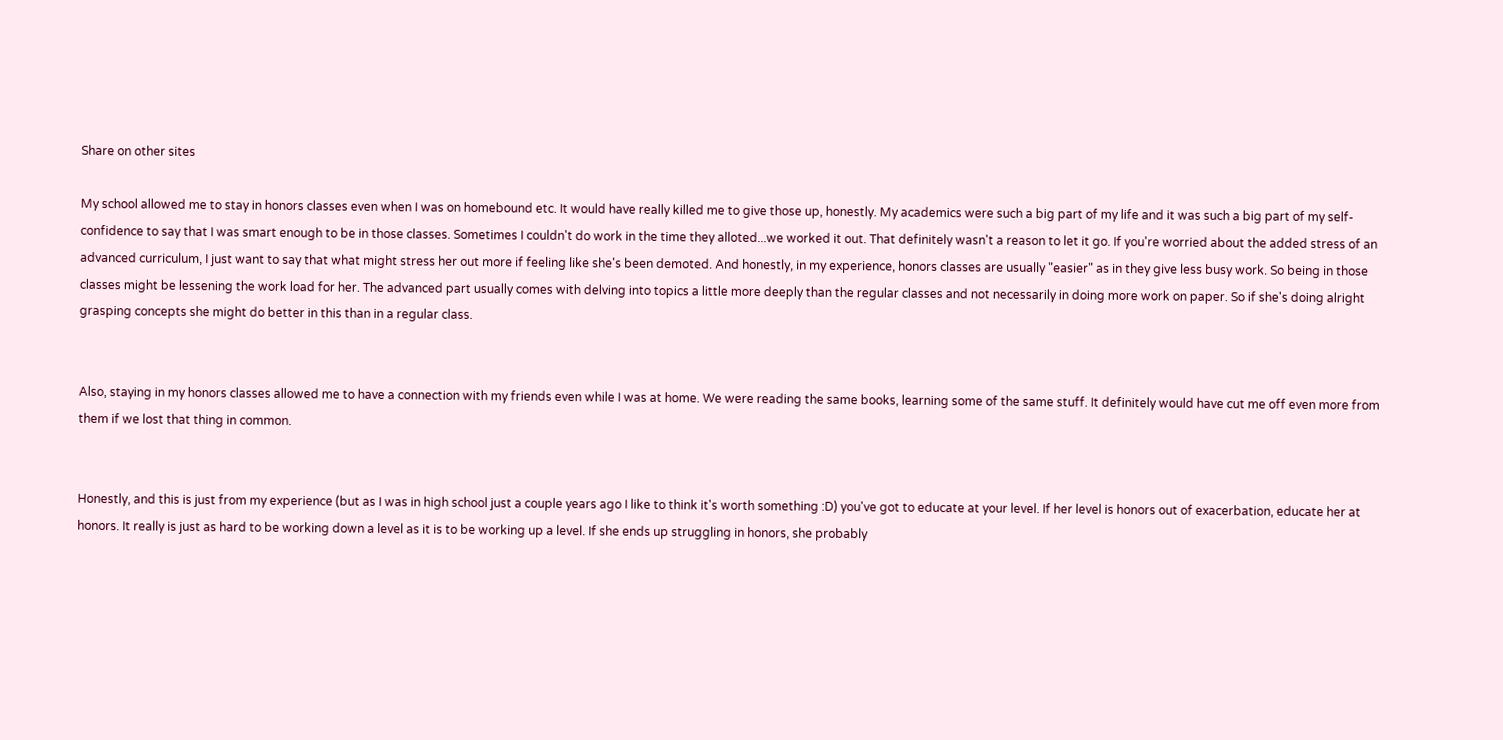Share on other sites

My school allowed me to stay in honors classes even when I was on homebound etc. It would have really killed me to give those up, honestly. My academics were such a big part of my life and it was such a big part of my self-confidence to say that I was smart enough to be in those classes. Sometimes I couldn't do work in the time they alloted...we worked it out. That definitely wasn't a reason to let it go. If you're worried about the added stress of an advanced curriculum, I just want to say that what might stress her out more if feeling like she's been demoted. And honestly, in my experience, honors classes are usually "easier" as in they give less busy work. So being in those classes might be lessening the work load for her. The advanced part usually comes with delving into topics a little more deeply than the regular classes and not necessarily in doing more work on paper. So if she's doing alright grasping concepts she might do better in this than in a regular class.


Also, staying in my honors classes allowed me to have a connection with my friends even while I was at home. We were reading the same books, learning some of the same stuff. It definitely would have cut me off even more from them if we lost that thing in common.


Honestly, and this is just from my experience (but as I was in high school just a couple years ago I like to think it's worth something :D) you've got to educate at your level. If her level is honors out of exacerbation, educate her at honors. It really is just as hard to be working down a level as it is to be working up a level. If she ends up struggling in honors, she probably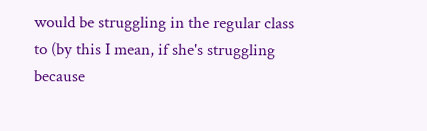would be struggling in the regular class to (by this I mean, if she's struggling because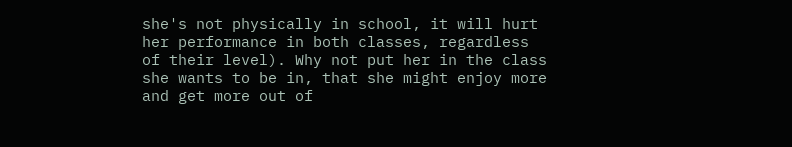she's not physically in school, it will hurt her performance in both classes, regardless of their level). Why not put her in the class she wants to be in, that she might enjoy more and get more out of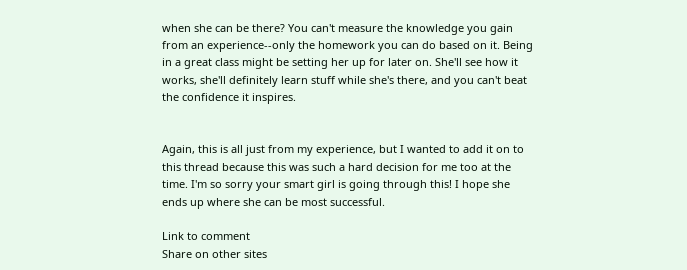when she can be there? You can't measure the knowledge you gain from an experience--only the homework you can do based on it. Being in a great class might be setting her up for later on. She'll see how it works, she'll definitely learn stuff while she's there, and you can't beat the confidence it inspires.


Again, this is all just from my experience, but I wanted to add it on to this thread because this was such a hard decision for me too at the time. I'm so sorry your smart girl is going through this! I hope she ends up where she can be most successful.

Link to comment
Share on other sites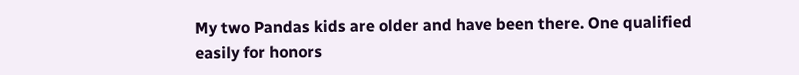My two Pandas kids are older and have been there. One qualified easily for honors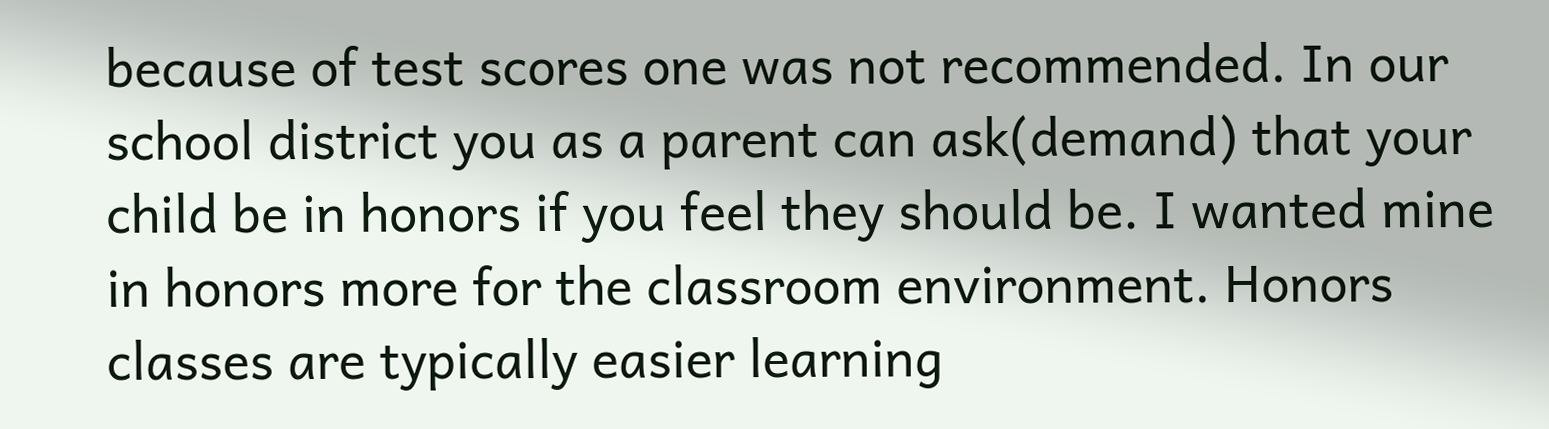because of test scores one was not recommended. In our school district you as a parent can ask(demand) that your child be in honors if you feel they should be. I wanted mine in honors more for the classroom environment. Honors classes are typically easier learning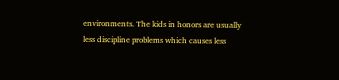environments. The kids in honors are usually less discipline problems which causes less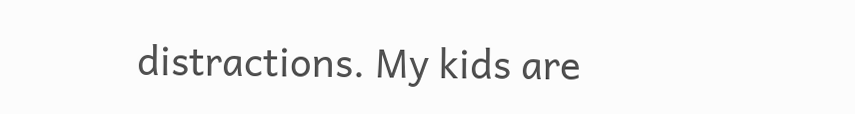distractions. My kids are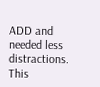ADD and needed less distractions. This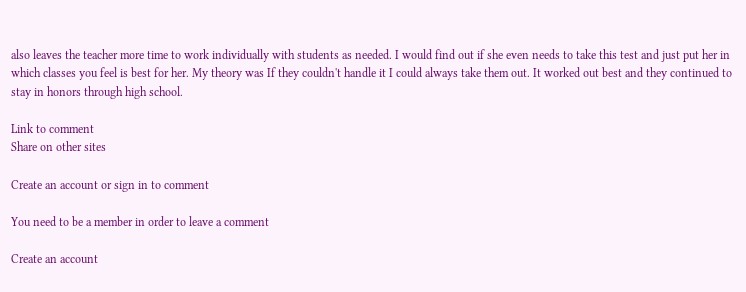also leaves the teacher more time to work individually with students as needed. I would find out if she even needs to take this test and just put her in which classes you feel is best for her. My theory was If they couldn't handle it I could always take them out. It worked out best and they continued to stay in honors through high school.

Link to comment
Share on other sites

Create an account or sign in to comment

You need to be a member in order to leave a comment

Create an account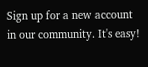Sign up for a new account in our community. It's easy!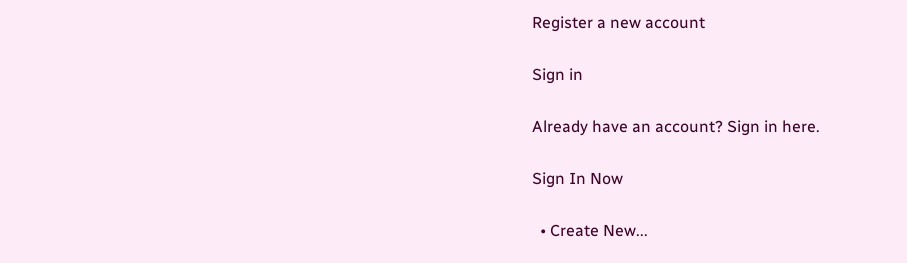Register a new account

Sign in

Already have an account? Sign in here.

Sign In Now

  • Create New...